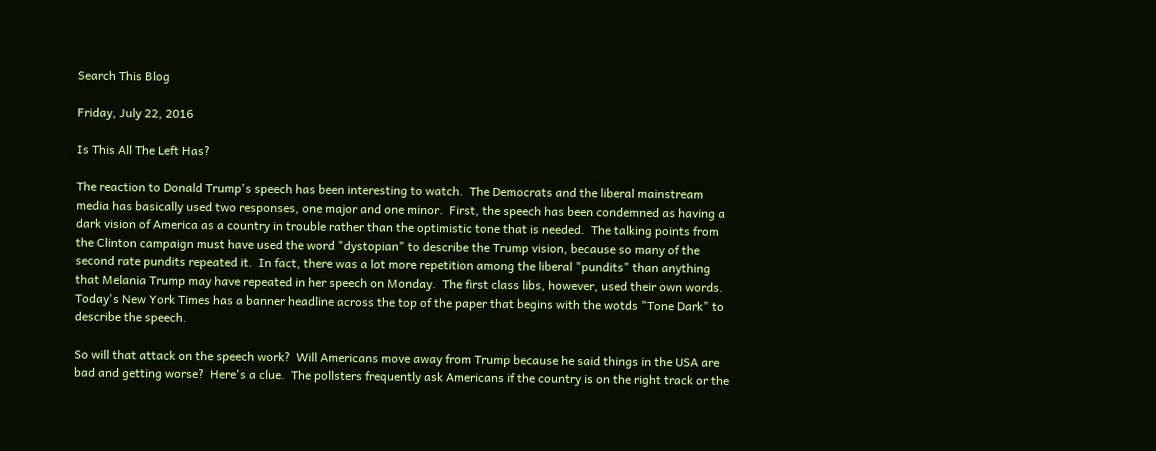Search This Blog

Friday, July 22, 2016

Is This All The Left Has?

The reaction to Donald Trump's speech has been interesting to watch.  The Democrats and the liberal mainstream media has basically used two responses, one major and one minor.  First, the speech has been condemned as having a dark vision of America as a country in trouble rather than the optimistic tone that is needed.  The talking points from the Clinton campaign must have used the word "dystopian" to describe the Trump vision, because so many of the second rate pundits repeated it.  In fact, there was a lot more repetition among the liberal "pundits" than anything that Melania Trump may have repeated in her speech on Monday.  The first class libs, however, used their own words.  Today's New York Times has a banner headline across the top of the paper that begins with the wotds "Tone Dark" to describe the speech.

So will that attack on the speech work?  Will Americans move away from Trump because he said things in the USA are bad and getting worse?  Here's a clue.  The pollsters frequently ask Americans if the country is on the right track or the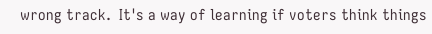wrong track.  It's a way of learning if voters think things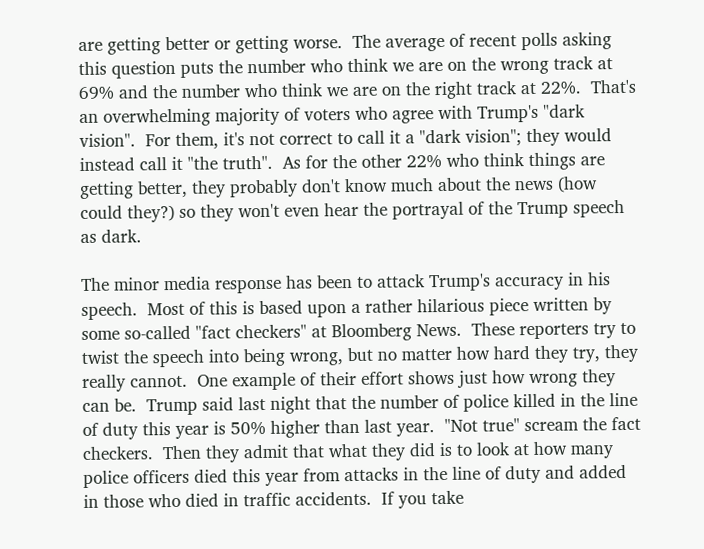are getting better or getting worse.  The average of recent polls asking this question puts the number who think we are on the wrong track at 69% and the number who think we are on the right track at 22%.  That's an overwhelming majority of voters who agree with Trump's "dark vision".  For them, it's not correct to call it a "dark vision"; they would instead call it "the truth".  As for the other 22% who think things are getting better, they probably don't know much about the news (how could they?) so they won't even hear the portrayal of the Trump speech as dark.

The minor media response has been to attack Trump's accuracy in his speech.  Most of this is based upon a rather hilarious piece written by some so-called "fact checkers" at Bloomberg News.  These reporters try to twist the speech into being wrong, but no matter how hard they try, they really cannot.  One example of their effort shows just how wrong they can be.  Trump said last night that the number of police killed in the line of duty this year is 50% higher than last year.  "Not true" scream the fact checkers.  Then they admit that what they did is to look at how many police officers died this year from attacks in the line of duty and added in those who died in traffic accidents.  If you take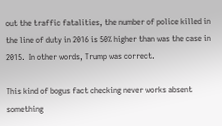out the traffic fatalities, the number of police killed in the line of duty in 2016 is 50% higher than was the case in 2015.  In other words, Trump was correct.

This kind of bogus fact checking never works absent something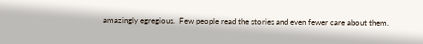amazingly egregious.  Few people read the stories and even fewer care about them.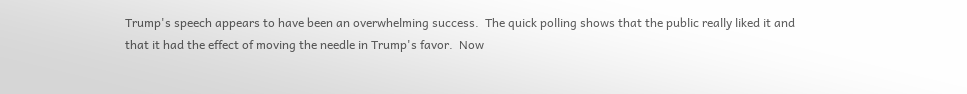Trump's speech appears to have been an overwhelming success.  The quick polling shows that the public really liked it and that it had the effect of moving the needle in Trump's favor.  Now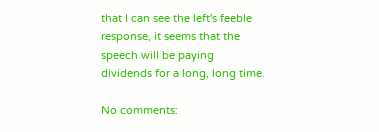that I can see the left's feeble response, it seems that the speech will be paying dividends for a long, long time.

No comments: